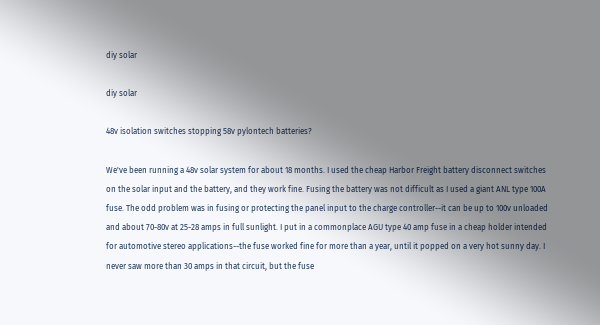diy solar

diy solar

48v isolation switches stopping 58v pylontech batteries?

We've been running a 48v solar system for about 18 months. I used the cheap Harbor Freight battery disconnect switches on the solar input and the battery, and they work fine. Fusing the battery was not difficult as I used a giant ANL type 100A fuse. The odd problem was in fusing or protecting the panel input to the charge controller--it can be up to 100v unloaded and about 70-80v at 25-28 amps in full sunlight. I put in a commonplace AGU type 40 amp fuse in a cheap holder intended for automotive stereo applications--the fuse worked fine for more than a year, until it popped on a very hot sunny day. I never saw more than 30 amps in that circuit, but the fuse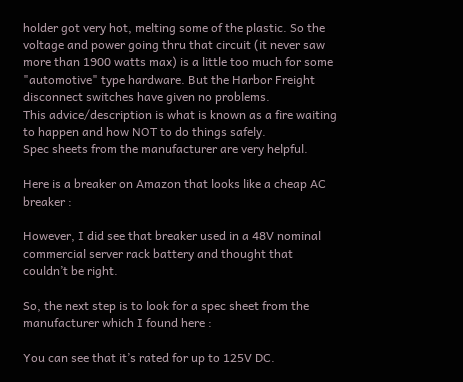holder got very hot, melting some of the plastic. So the voltage and power going thru that circuit (it never saw more than 1900 watts max) is a little too much for some "automotive" type hardware. But the Harbor Freight disconnect switches have given no problems.
This advice/description is what is known as a fire waiting to happen and how NOT to do things safely.
Spec sheets from the manufacturer are very helpful.

Here is a breaker on Amazon that looks like a cheap AC breaker :

However, I did see that breaker used in a 48V nominal commercial server rack battery and thought that couldn’t be right.

So, the next step is to look for a spec sheet from the manufacturer which I found here :

You can see that it’s rated for up to 125V DC.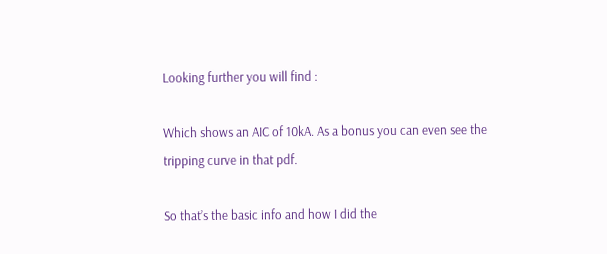Looking further you will find :

Which shows an AIC of 10kA. As a bonus you can even see the tripping curve in that pdf.

So that’s the basic info and how I did the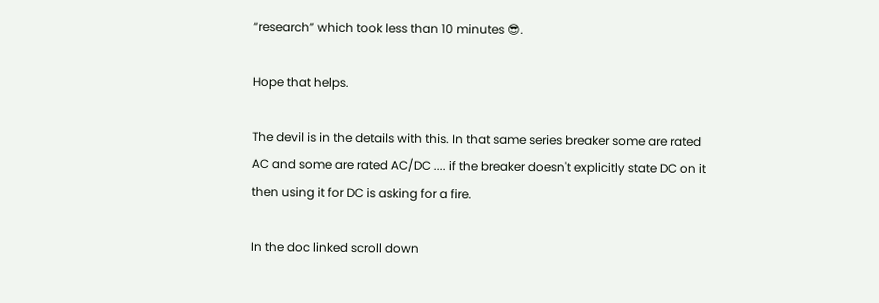“research” which took less than 10 minutes 😎.

Hope that helps.

The devil is in the details with this. In that same series breaker some are rated AC and some are rated AC/DC .... if the breaker doesn't explicitly state DC on it then using it for DC is asking for a fire.

In the doc linked scroll down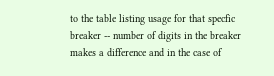to the table listing usage for that specfic breaker -- number of digits in the breaker makes a difference and in the case of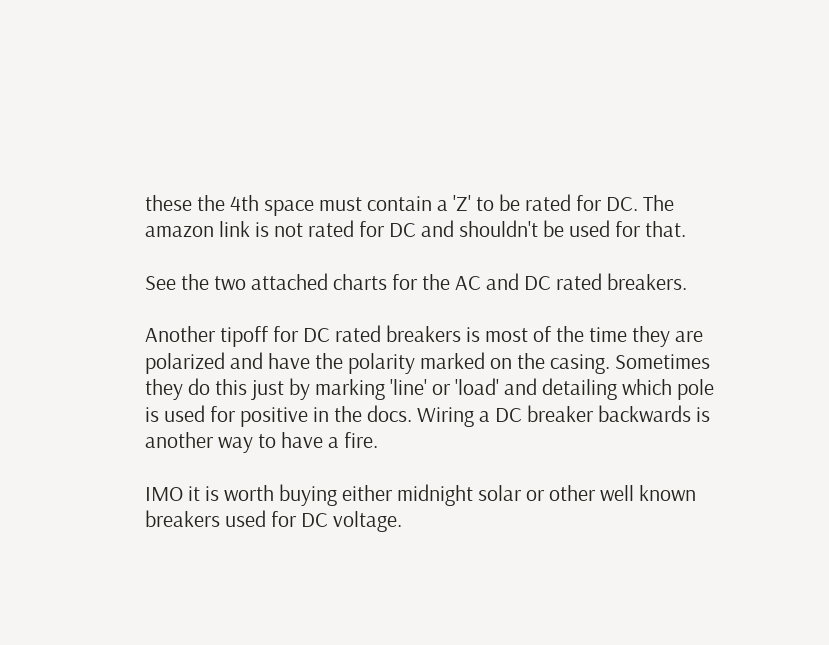these the 4th space must contain a 'Z' to be rated for DC. The amazon link is not rated for DC and shouldn't be used for that.

See the two attached charts for the AC and DC rated breakers.

Another tipoff for DC rated breakers is most of the time they are polarized and have the polarity marked on the casing. Sometimes they do this just by marking 'line' or 'load' and detailing which pole is used for positive in the docs. Wiring a DC breaker backwards is another way to have a fire.

IMO it is worth buying either midnight solar or other well known breakers used for DC voltage.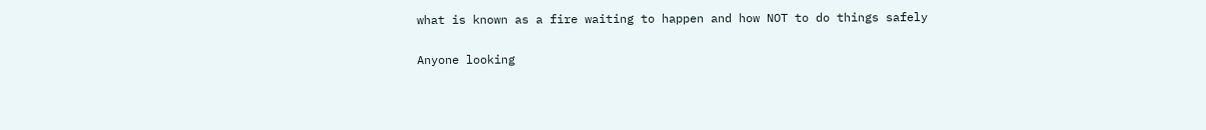what is known as a fire waiting to happen and how NOT to do things safely

Anyone looking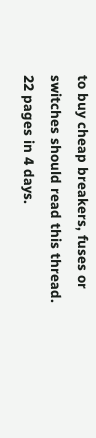to buy cheap breakers, fuses or switches should read this thread. 22 pages in 4 days.